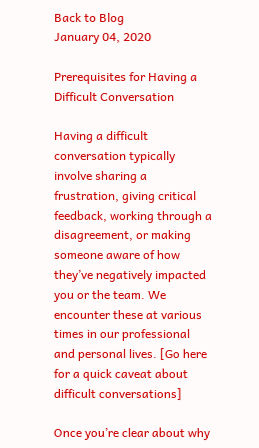Back to Blog
January 04, 2020

Prerequisites for Having a Difficult Conversation

Having a difficult conversation typically involve sharing a frustration, giving critical feedback, working through a disagreement, or making someone aware of how they’ve negatively impacted you or the team. We encounter these at various times in our professional and personal lives. [Go here for a quick caveat about difficult conversations]

Once you’re clear about why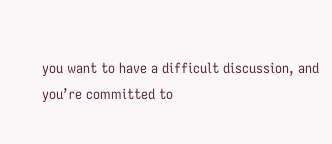you want to have a difficult discussion, and you’re committed to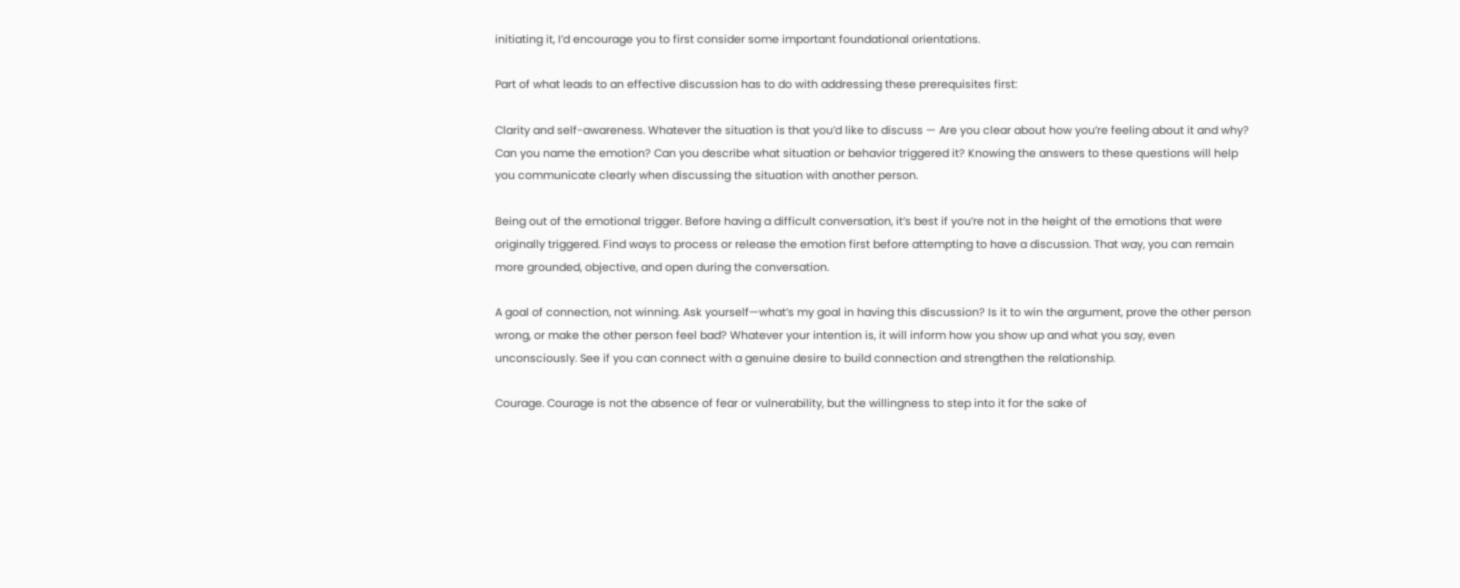initiating it, I’d encourage you to first consider some important foundational orientations.

Part of what leads to an effective discussion has to do with addressing these prerequisites first:

Clarity and self-awareness. Whatever the situation is that you’d like to discuss — Are you clear about how you’re feeling about it and why? Can you name the emotion? Can you describe what situation or behavior triggered it? Knowing the answers to these questions will help you communicate clearly when discussing the situation with another person.

Being out of the emotional trigger. Before having a difficult conversation, it’s best if you’re not in the height of the emotions that were originally triggered. Find ways to process or release the emotion first before attempting to have a discussion. That way, you can remain more grounded, objective, and open during the conversation.

A goal of connection, not winning. Ask yourself—what’s my goal in having this discussion? Is it to win the argument, prove the other person wrong, or make the other person feel bad? Whatever your intention is, it will inform how you show up and what you say, even unconsciously. See if you can connect with a genuine desire to build connection and strengthen the relationship.

Courage. Courage is not the absence of fear or vulnerability, but the willingness to step into it for the sake of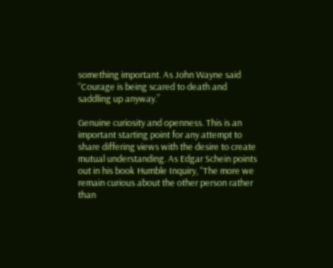something important. As John Wayne said “Courage is being scared to death and saddling up anyway.”

Genuine curiosity and openness. This is an important starting point for any attempt to share differing views with the desire to create mutual understanding. As Edgar Schein points out in his book Humble Inquiry, “The more we remain curious about the other person rather than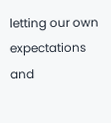letting our own expectations and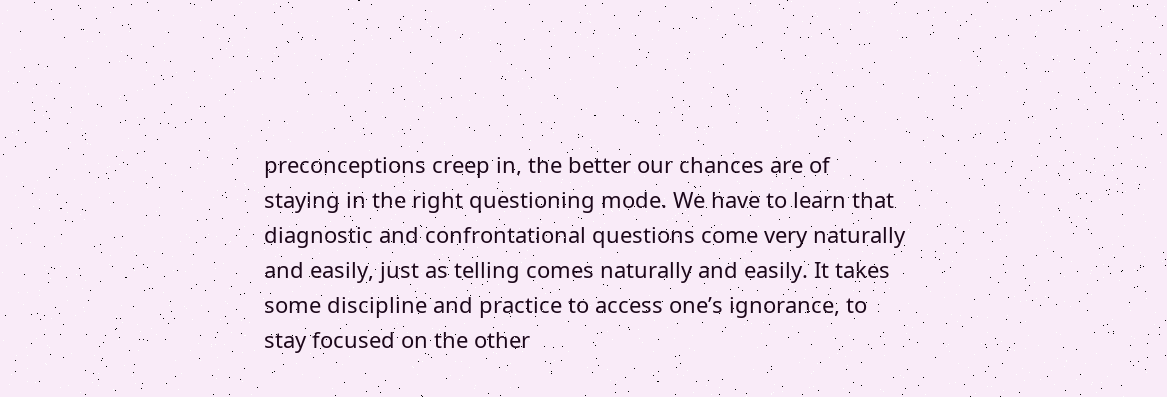preconceptions creep in, the better our chances are of staying in the right questioning mode. We have to learn that diagnostic and confrontational questions come very naturally and easily, just as telling comes naturally and easily. It takes some discipline and practice to access one’s ignorance, to stay focused on the other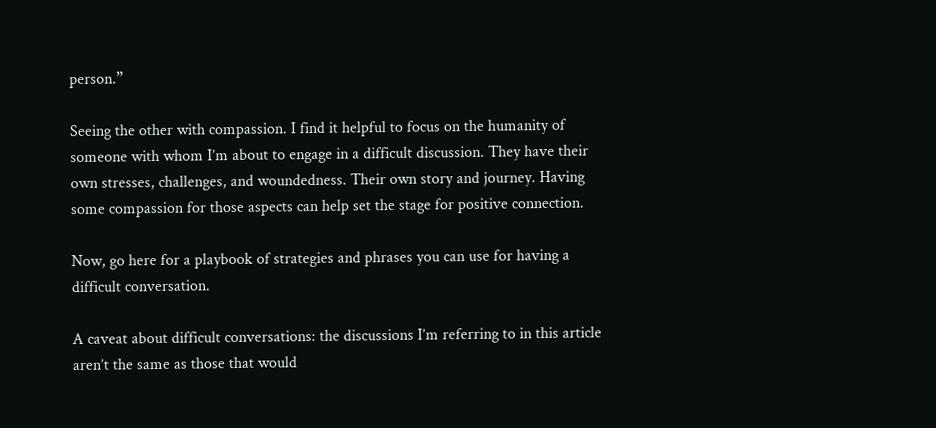person.”

Seeing the other with compassion. I find it helpful to focus on the humanity of someone with whom I’m about to engage in a difficult discussion. They have their own stresses, challenges, and woundedness. Their own story and journey. Having some compassion for those aspects can help set the stage for positive connection.

Now, go here for a playbook of strategies and phrases you can use for having a difficult conversation.

A caveat about difficult conversations: the discussions I’m referring to in this article aren’t the same as those that would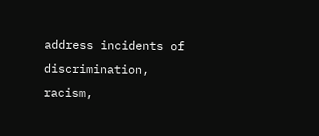address incidents of discrimination, racism,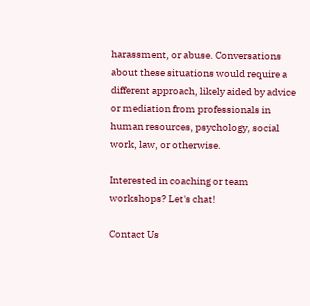harassment, or abuse. Conversations about these situations would require a different approach, likely aided by advice or mediation from professionals in human resources, psychology, social work, law, or otherwise.

Interested in coaching or team workshops? Let's chat!

Contact Us